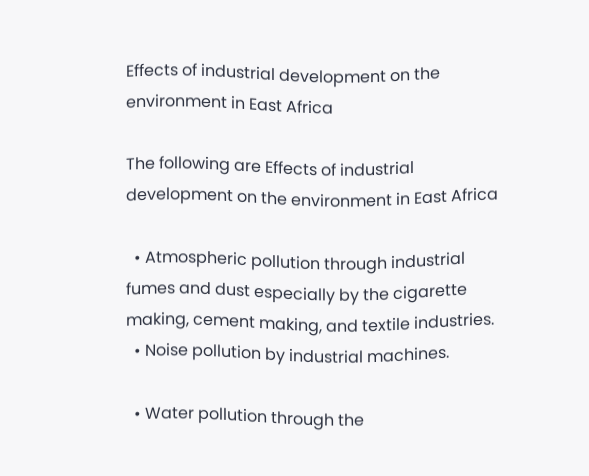Effects of industrial development on the environment in East Africa

The following are Effects of industrial development on the environment in East Africa

  • Atmospheric pollution through industrial fumes and dust especially by the cigarette making, cement making, and textile industries.
  • Noise pollution by industrial machines.

  • Water pollution through the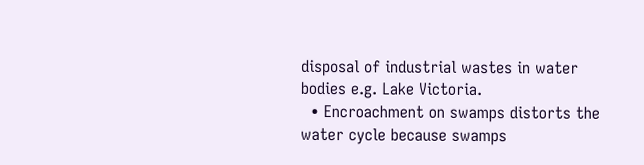disposal of industrial wastes in water bodies e.g. Lake Victoria.
  • Encroachment on swamps distorts the water cycle because swamps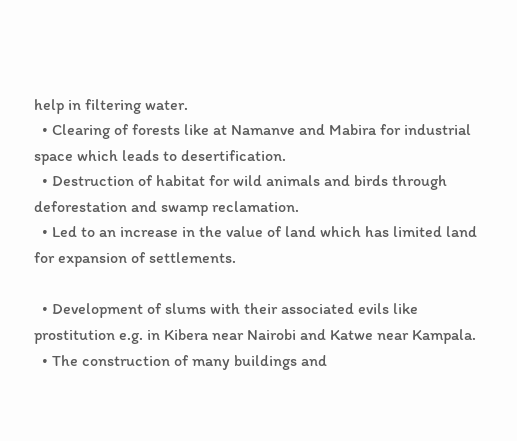help in filtering water.
  • Clearing of forests like at Namanve and Mabira for industrial space which leads to desertification.
  • Destruction of habitat for wild animals and birds through deforestation and swamp reclamation.
  • Led to an increase in the value of land which has limited land for expansion of settlements.

  • Development of slums with their associated evils like prostitution e.g. in Kibera near Nairobi and Katwe near Kampala.
  • The construction of many buildings and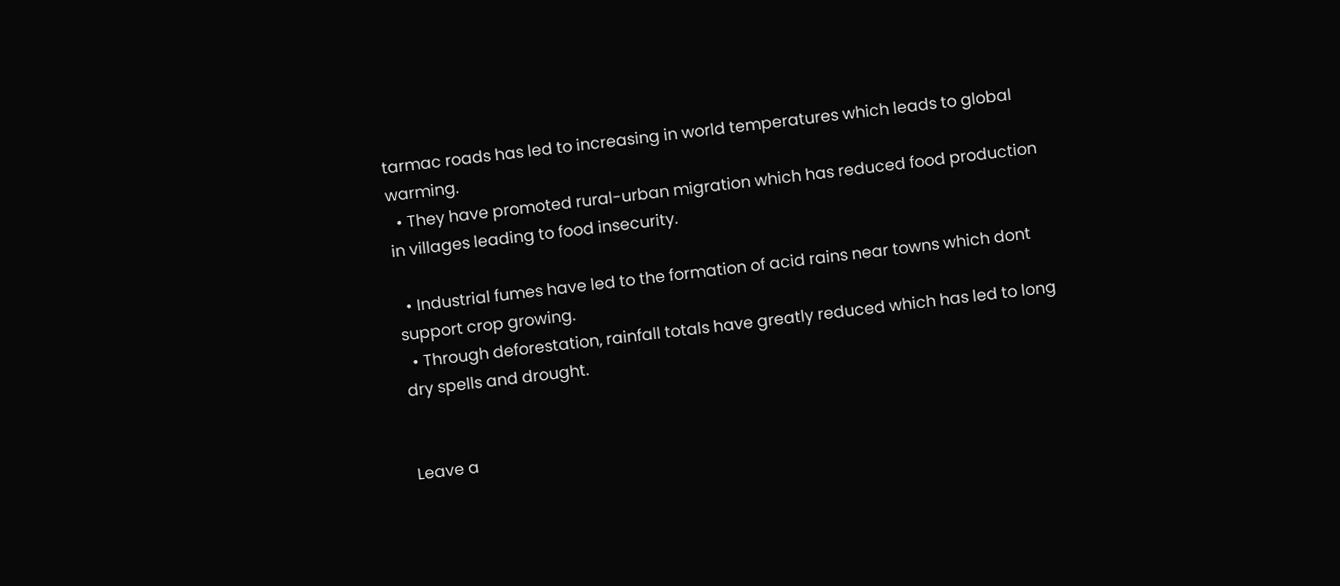tarmac roads has led to increasing in world temperatures which leads to global warming.
  • They have promoted rural-urban migration which has reduced food production in villages leading to food insecurity.

  • Industrial fumes have led to the formation of acid rains near towns which dont support crop growing.
  • Through deforestation, rainfall totals have greatly reduced which has led to long dry spells and drought.


Leave a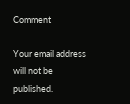Comment

Your email address will not be published.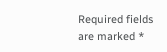Required fields are marked *